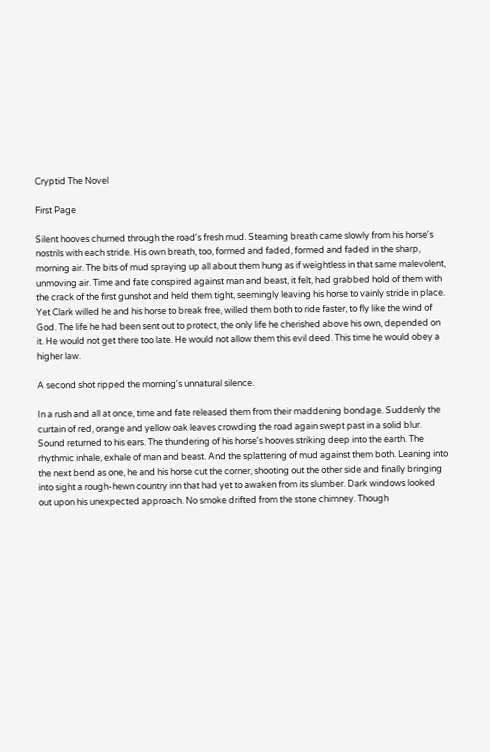Cryptid The Novel

First Page

Silent hooves churned through the roadʼs fresh mud. Steaming breath came slowly from his horseʼs nostrils with each stride. His own breath, too, formed and faded, formed and faded in the sharp, morning air. The bits of mud spraying up all about them hung as if weightless in that same malevolent, unmoving air. Time and fate conspired against man and beast, it felt, had grabbed hold of them with the crack of the first gunshot and held them tight, seemingly leaving his horse to vainly stride in place. Yet Clark willed he and his horse to break free, willed them both to ride faster, to fly like the wind of God. The life he had been sent out to protect, the only life he cherished above his own, depended on it. He would not get there too late. He would not allow them this evil deed. This time he would obey a higher law.

A second shot ripped the morningʼs unnatural silence.

In a rush and all at once, time and fate released them from their maddening bondage. Suddenly the curtain of red, orange and yellow oak leaves crowding the road again swept past in a solid blur. Sound returned to his ears. The thundering of his horseʼs hooves striking deep into the earth. The rhythmic inhale, exhale of man and beast. And the splattering of mud against them both. Leaning into the next bend as one, he and his horse cut the corner, shooting out the other side and finally bringing into sight a rough-hewn country inn that had yet to awaken from its slumber. Dark windows looked out upon his unexpected approach. No smoke drifted from the stone chimney. Though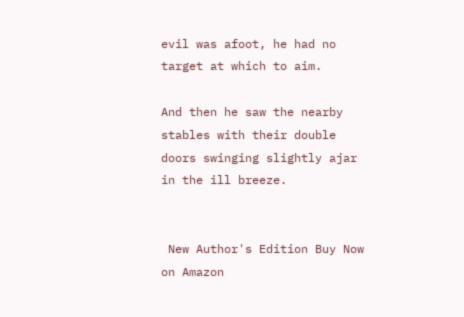evil was afoot, he had no target at which to aim.

And then he saw the nearby stables with their double doors swinging slightly ajar in the ill breeze.


 New Author's Edition Buy Now on Amazon